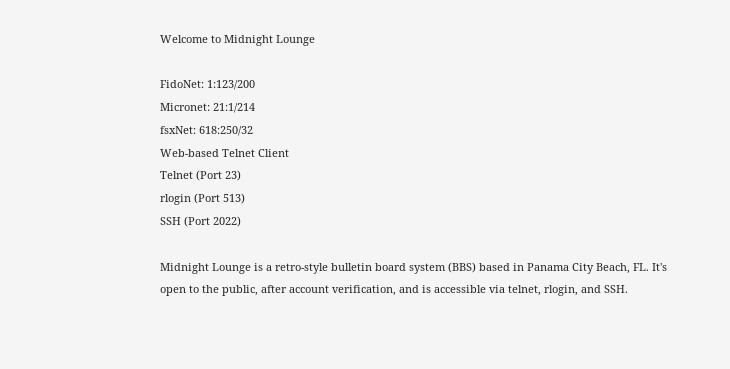Welcome to Midnight Lounge

FidoNet: 1:123/200
Micronet: 21:1/214
fsxNet: 618:250/32
Web-based Telnet Client
Telnet (Port 23)
rlogin (Port 513)
SSH (Port 2022)

Midnight Lounge is a retro-style bulletin board system (BBS) based in Panama City Beach, FL. It's open to the public, after account verification, and is accessible via telnet, rlogin, and SSH.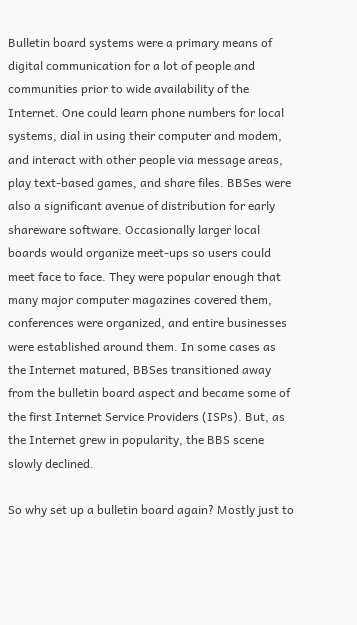Bulletin board systems were a primary means of digital communication for a lot of people and communities prior to wide availability of the Internet. One could learn phone numbers for local systems, dial in using their computer and modem, and interact with other people via message areas, play text-based games, and share files. BBSes were also a significant avenue of distribution for early shareware software. Occasionally larger local boards would organize meet-ups so users could meet face to face. They were popular enough that many major computer magazines covered them, conferences were organized, and entire businesses were established around them. In some cases as the Internet matured, BBSes transitioned away from the bulletin board aspect and became some of the first Internet Service Providers (ISPs). But, as the Internet grew in popularity, the BBS scene slowly declined.

So why set up a bulletin board again? Mostly just to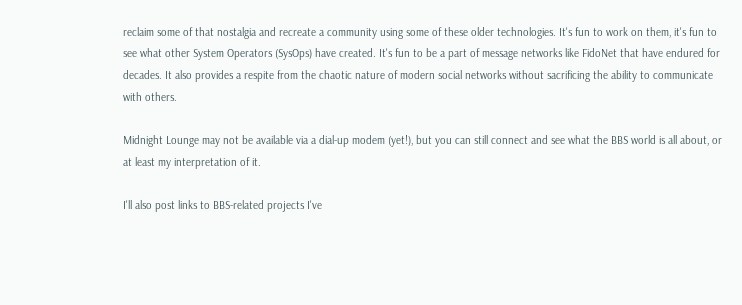reclaim some of that nostalgia and recreate a community using some of these older technologies. It's fun to work on them, it's fun to see what other System Operators (SysOps) have created. It's fun to be a part of message networks like FidoNet that have endured for decades. It also provides a respite from the chaotic nature of modern social networks without sacrificing the ability to communicate with others.

Midnight Lounge may not be available via a dial-up modem (yet!), but you can still connect and see what the BBS world is all about, or at least my interpretation of it.

I'll also post links to BBS-related projects I've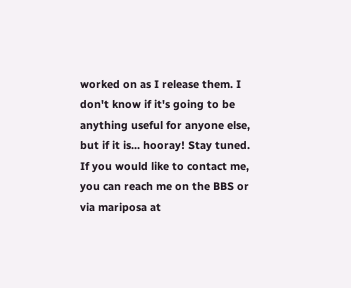worked on as I release them. I don't know if it's going to be anything useful for anyone else, but if it is... hooray! Stay tuned. If you would like to contact me, you can reach me on the BBS or via mariposa at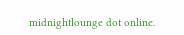midnightlounge dot online.